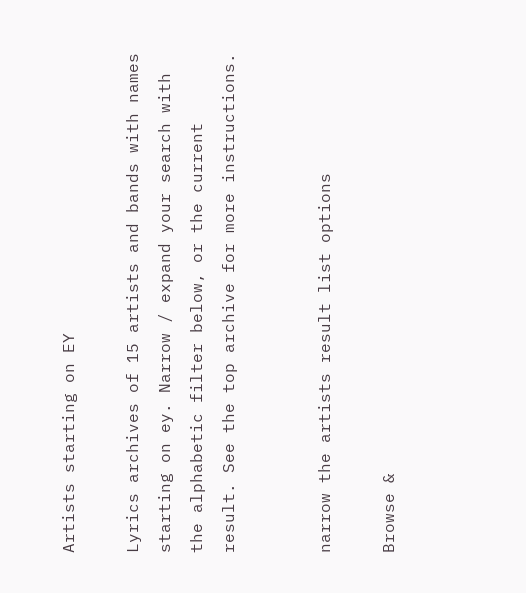Artists starting on EY

Lyrics archives of 15 artists and bands with names starting on ey. Narrow / expand your search with the alphabetic filter below, or the current result. See the top archive for more instructions.


narrow the artists result list options

Browse &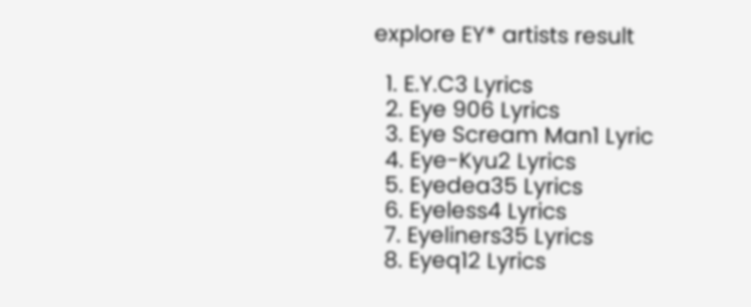explore EY* artists result

  1. E.Y.C3 Lyrics
  2. Eye 906 Lyrics
  3. Eye Scream Man1 Lyric
  4. Eye-Kyu2 Lyrics
  5. Eyedea35 Lyrics
  6. Eyeless4 Lyrics
  7. Eyeliners35 Lyrics
  8. Eyeq12 Lyrics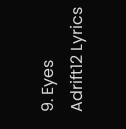9. Eyes Adrift12 Lyrics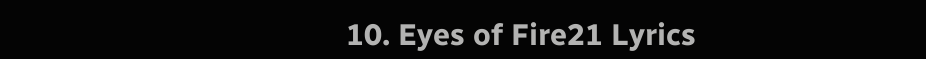10. Eyes of Fire21 Lyrics